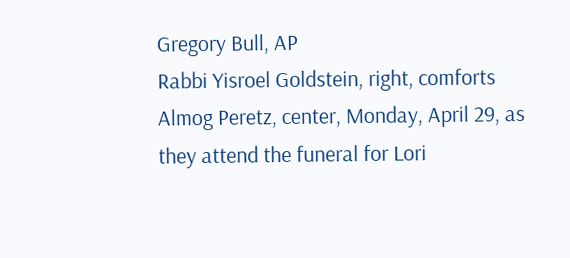Gregory Bull, AP
Rabbi Yisroel Goldstein, right, comforts Almog Peretz, center, Monday, April 29, as they attend the funeral for Lori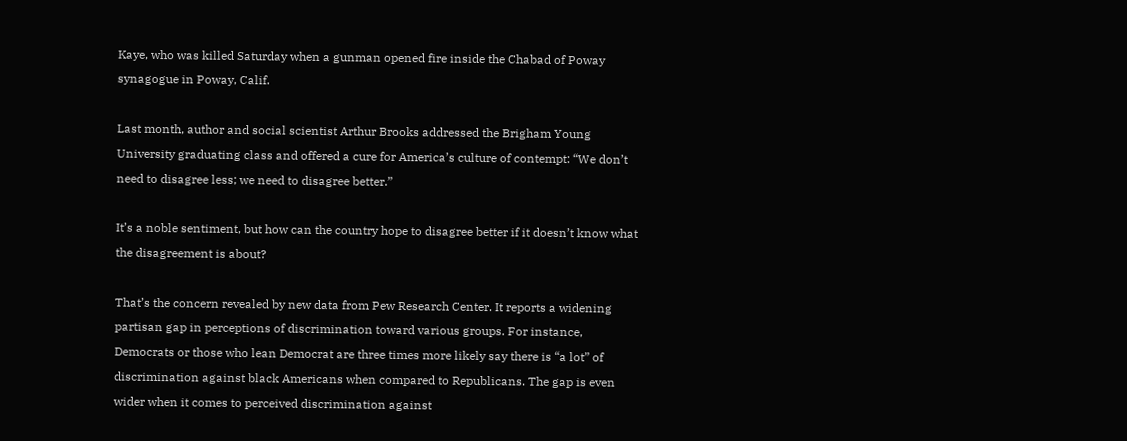Kaye, who was killed Saturday when a gunman opened fire inside the Chabad of Poway synagogue in Poway, Calif.

Last month, author and social scientist Arthur Brooks addressed the Brigham Young University graduating class and offered a cure for America’s culture of contempt: “We don’t need to disagree less; we need to disagree better.”

It’s a noble sentiment, but how can the country hope to disagree better if it doesn’t know what the disagreement is about?

That’s the concern revealed by new data from Pew Research Center. It reports a widening partisan gap in perceptions of discrimination toward various groups. For instance, Democrats or those who lean Democrat are three times more likely say there is “a lot” of discrimination against black Americans when compared to Republicans. The gap is even wider when it comes to perceived discrimination against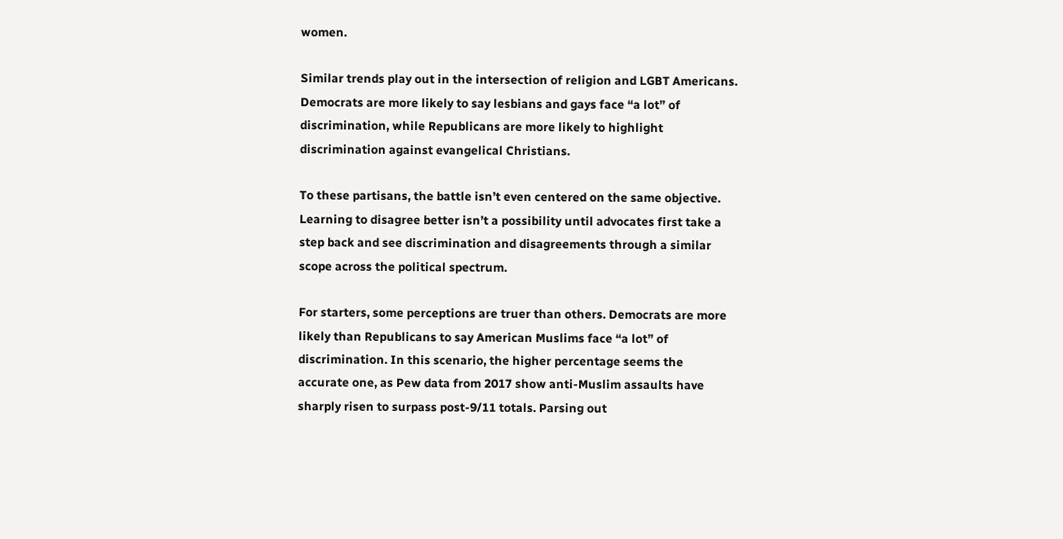women.

Similar trends play out in the intersection of religion and LGBT Americans. Democrats are more likely to say lesbians and gays face “a lot” of discrimination, while Republicans are more likely to highlight discrimination against evangelical Christians.

To these partisans, the battle isn’t even centered on the same objective. Learning to disagree better isn’t a possibility until advocates first take a step back and see discrimination and disagreements through a similar scope across the political spectrum.

For starters, some perceptions are truer than others. Democrats are more likely than Republicans to say American Muslims face “a lot” of discrimination. In this scenario, the higher percentage seems the accurate one, as Pew data from 2017 show anti-Muslim assaults have sharply risen to surpass post-9/11 totals. Parsing out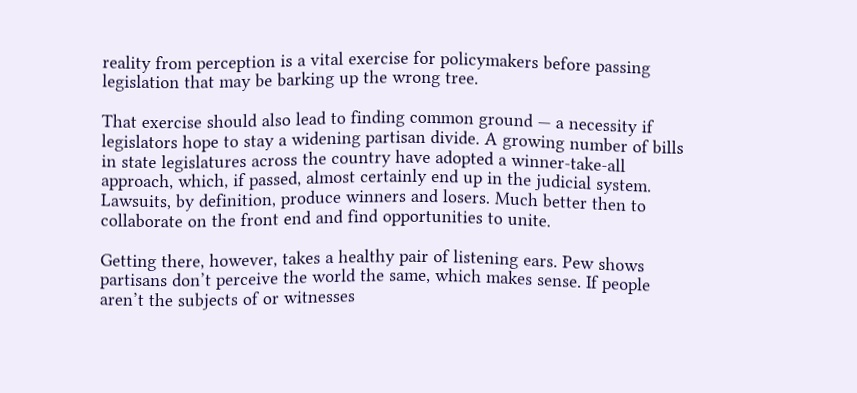reality from perception is a vital exercise for policymakers before passing legislation that may be barking up the wrong tree.

That exercise should also lead to finding common ground — a necessity if legislators hope to stay a widening partisan divide. A growing number of bills in state legislatures across the country have adopted a winner-take-all approach, which, if passed, almost certainly end up in the judicial system. Lawsuits, by definition, produce winners and losers. Much better then to collaborate on the front end and find opportunities to unite.

Getting there, however, takes a healthy pair of listening ears. Pew shows partisans don’t perceive the world the same, which makes sense. If people aren’t the subjects of or witnesses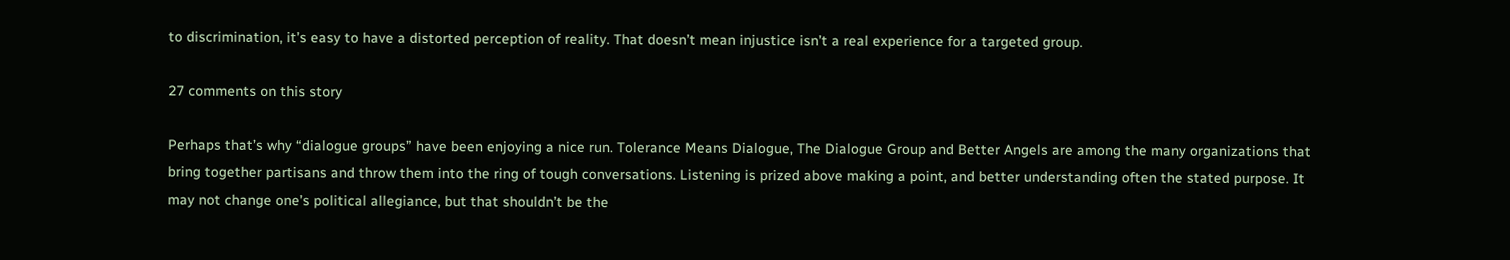to discrimination, it’s easy to have a distorted perception of reality. That doesn’t mean injustice isn’t a real experience for a targeted group.

27 comments on this story

Perhaps that’s why “dialogue groups” have been enjoying a nice run. Tolerance Means Dialogue, The Dialogue Group and Better Angels are among the many organizations that bring together partisans and throw them into the ring of tough conversations. Listening is prized above making a point, and better understanding often the stated purpose. It may not change one’s political allegiance, but that shouldn’t be the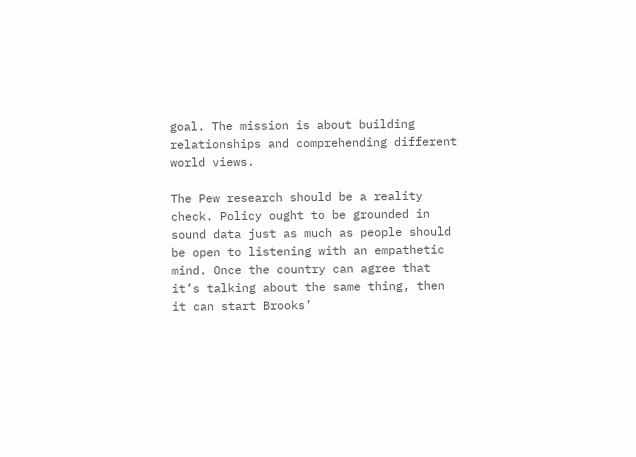goal. The mission is about building relationships and comprehending different world views.

The Pew research should be a reality check. Policy ought to be grounded in sound data just as much as people should be open to listening with an empathetic mind. Once the country can agree that it’s talking about the same thing, then it can start Brooks’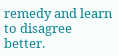remedy and learn to disagree better.